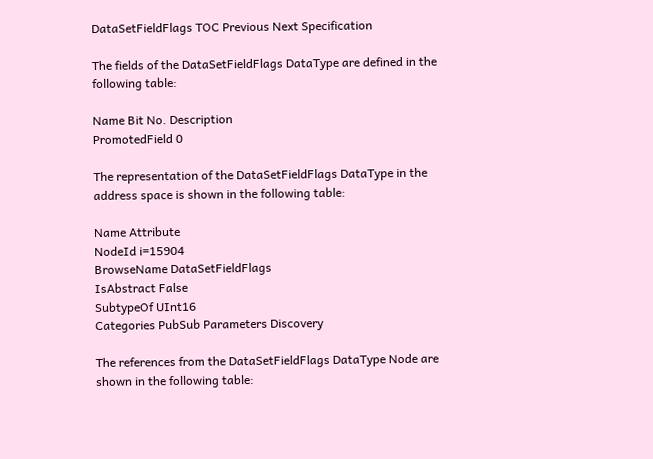DataSetFieldFlags TOC Previous Next Specification

The fields of the DataSetFieldFlags DataType are defined in the following table:

Name Bit No. Description
PromotedField 0

The representation of the DataSetFieldFlags DataType in the address space is shown in the following table:

Name Attribute
NodeId i=15904
BrowseName DataSetFieldFlags
IsAbstract False
SubtypeOf UInt16
Categories PubSub Parameters Discovery

The references from the DataSetFieldFlags DataType Node are shown in the following table: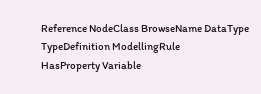Reference NodeClass BrowseName DataType TypeDefinition ModellingRule
HasProperty Variable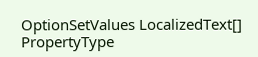OptionSetValues LocalizedText[] PropertyType